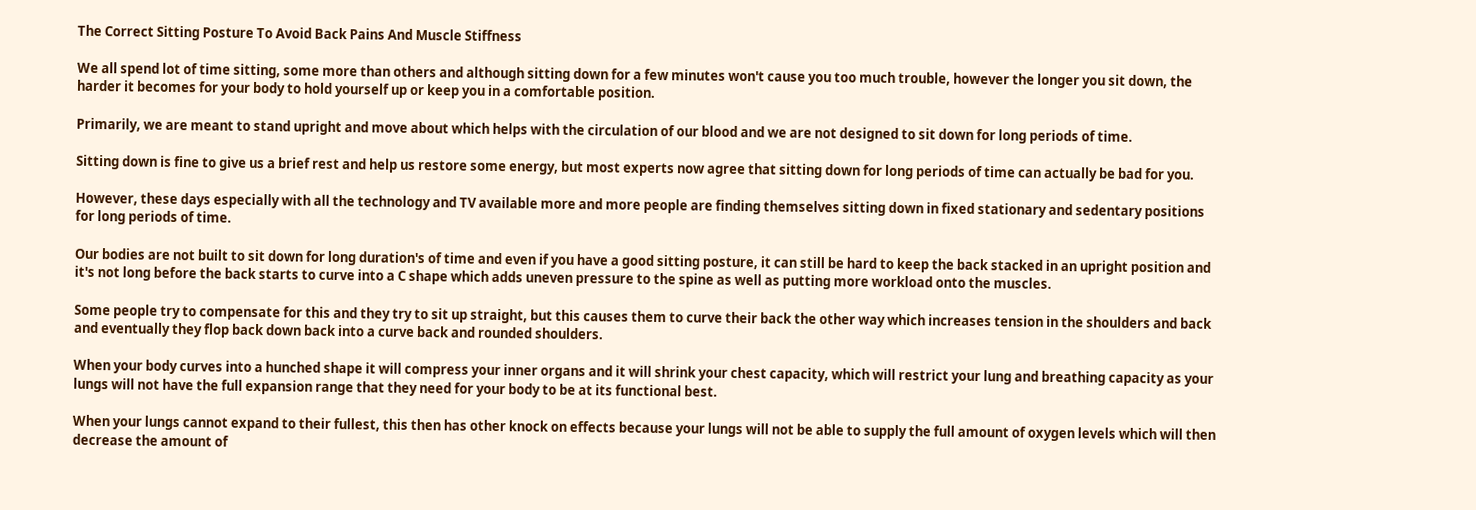The Correct Sitting Posture To Avoid Back Pains And Muscle Stiffness

We all spend lot of time sitting, some more than others and although sitting down for a few minutes won't cause you too much trouble, however the longer you sit down, the harder it becomes for your body to hold yourself up or keep you in a comfortable position.

Primarily, we are meant to stand upright and move about which helps with the circulation of our blood and we are not designed to sit down for long periods of time.

Sitting down is fine to give us a brief rest and help us restore some energy, but most experts now agree that sitting down for long periods of time can actually be bad for you.

However, these days especially with all the technology and TV available more and more people are finding themselves sitting down in fixed stationary and sedentary positions for long periods of time.

Our bodies are not built to sit down for long duration's of time and even if you have a good sitting posture, it can still be hard to keep the back stacked in an upright position and it's not long before the back starts to curve into a C shape which adds uneven pressure to the spine as well as putting more workload onto the muscles.

Some people try to compensate for this and they try to sit up straight, but this causes them to curve their back the other way which increases tension in the shoulders and back and eventually they flop back down back into a curve back and rounded shoulders.

When your body curves into a hunched shape it will compress your inner organs and it will shrink your chest capacity, which will restrict your lung and breathing capacity as your lungs will not have the full expansion range that they need for your body to be at its functional best.

When your lungs cannot expand to their fullest, this then has other knock on effects because your lungs will not be able to supply the full amount of oxygen levels which will then decrease the amount of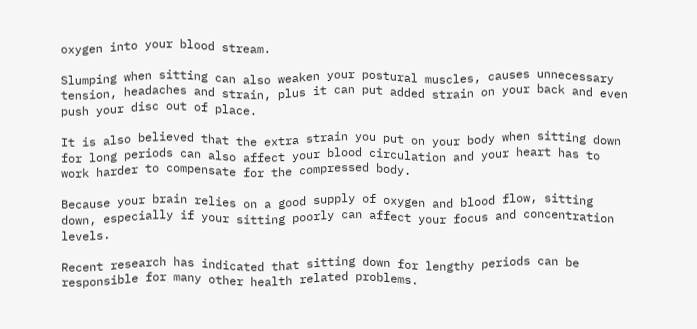oxygen into your blood stream.

Slumping when sitting can also weaken your postural muscles, causes unnecessary tension, headaches and strain, plus it can put added strain on your back and even push your disc out of place.

It is also believed that the extra strain you put on your body when sitting down for long periods can also affect your blood circulation and your heart has to work harder to compensate for the compressed body.

Because your brain relies on a good supply of oxygen and blood flow, sitting down, especially if your sitting poorly can affect your focus and concentration levels.

Recent research has indicated that sitting down for lengthy periods can be responsible for many other health related problems.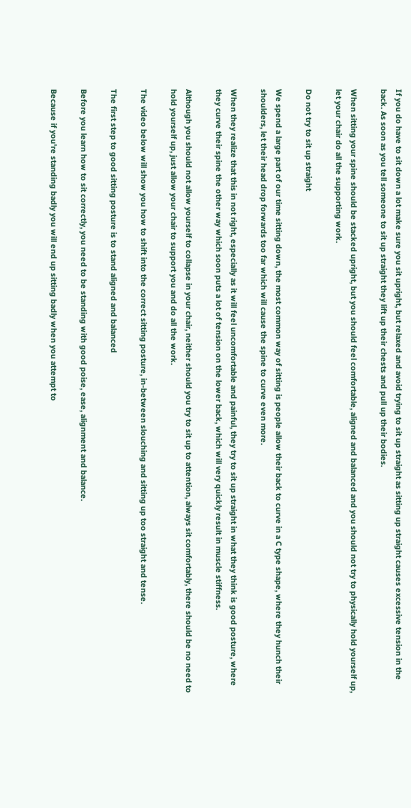If you do have to sit down a lot make sure you sit upright, but relaxed and avoid trying to sit up straight as sitting up straight causes excessive tension in the back. As soon as you tell someone to sit up straight they lift up their chests and pull up their bodies.

When sitting your spine should be stacked upright, but you should feel comfortable, aligned and balanced and you should not try to physically hold yourself up, let your chair do all the supporting work.

Do not try to sit up straight

We spend a large part of our time sitting down, the most common way of sitting is people allow their back to curve in a C type shape, where they hunch their shoulders, let their head drop forwards too far which will cause the spine to curve even more.

When they realize that this in not right, especially as it will feel uncomfortable and painful, they try to sit up straight in what they think is good posture, where they curve their spine the other way which soon puts a lot of tension on the lower back, which will very quickly result in muscle stiffness.

Although you should not allow yourself to collapse in your chair, neither should you try to sit up to attention, always sit comfortably, there should be no need to hold yourself up, just allow your chair to support you and do all the work.

The video below will show you how to shift into the correct sitting posture, in-between slouching and sitting up too straight and tense.

The first step to good sitting posture is to stand aligned and balanced

Before you learn how to sit correctly, you need to be standing with good poise, ease, alignment and balance.

Because if you're standing badly you will end up sitting badly when you attempt to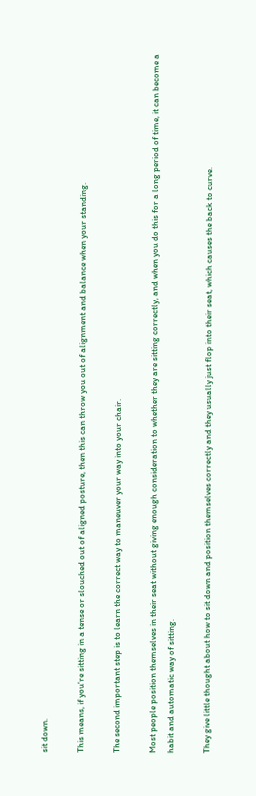sit down.

This means, if you're sitting in a tense or slouched out of aligned posture, then this can throw you out of alignment and balance when your standing.

The second important step is to learn the correct way to maneuver your way into your chair.

Most people position themselves in their seat without giving enough consideration to whether they are sitting correctly, and when you do this for a long period of time, it can become a habit and automatic way of sitting.

They give little thought about how to sit down and position themselves correctly and they usually just flop into their seat, which causes the back to curve.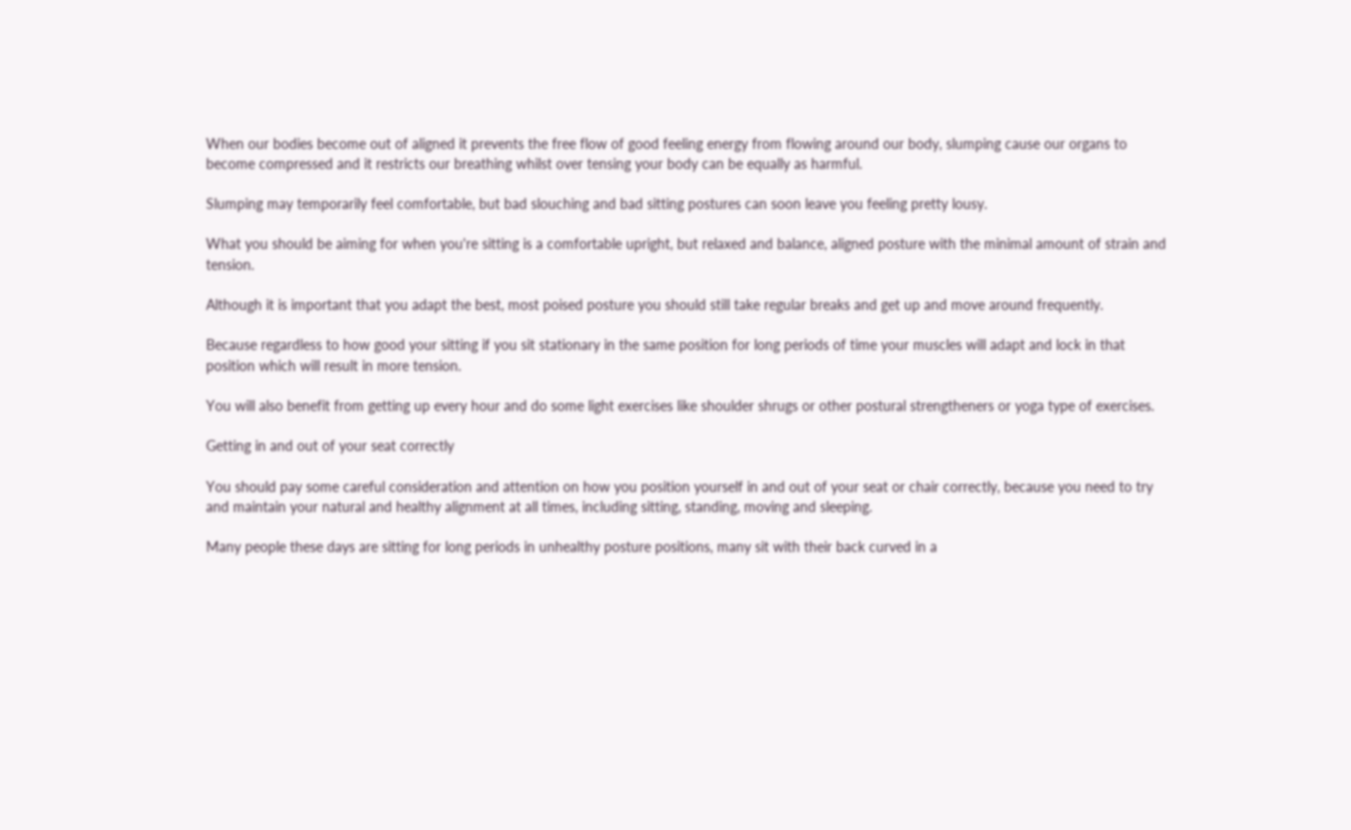When our bodies become out of aligned it prevents the free flow of good feeling energy from flowing around our body, slumping cause our organs to become compressed and it restricts our breathing whilst over tensing your body can be equally as harmful.

Slumping may temporarily feel comfortable, but bad slouching and bad sitting postures can soon leave you feeling pretty lousy.

What you should be aiming for when you're sitting is a comfortable upright, but relaxed and balance, aligned posture with the minimal amount of strain and tension.

Although it is important that you adapt the best, most poised posture you should still take regular breaks and get up and move around frequently.

Because regardless to how good your sitting if you sit stationary in the same position for long periods of time your muscles will adapt and lock in that position which will result in more tension.

You will also benefit from getting up every hour and do some light exercises like shoulder shrugs or other postural strengtheners or yoga type of exercises.

Getting in and out of your seat correctly

You should pay some careful consideration and attention on how you position yourself in and out of your seat or chair correctly, because you need to try and maintain your natural and healthy alignment at all times, including sitting, standing, moving and sleeping.

Many people these days are sitting for long periods in unhealthy posture positions, many sit with their back curved in a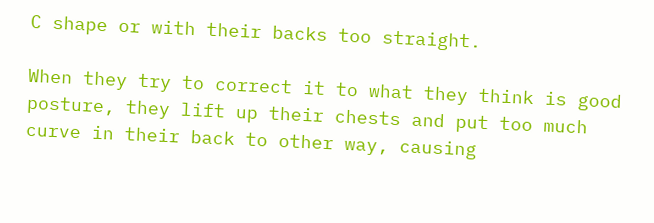C shape or with their backs too straight.

When they try to correct it to what they think is good posture, they lift up their chests and put too much curve in their back to other way, causing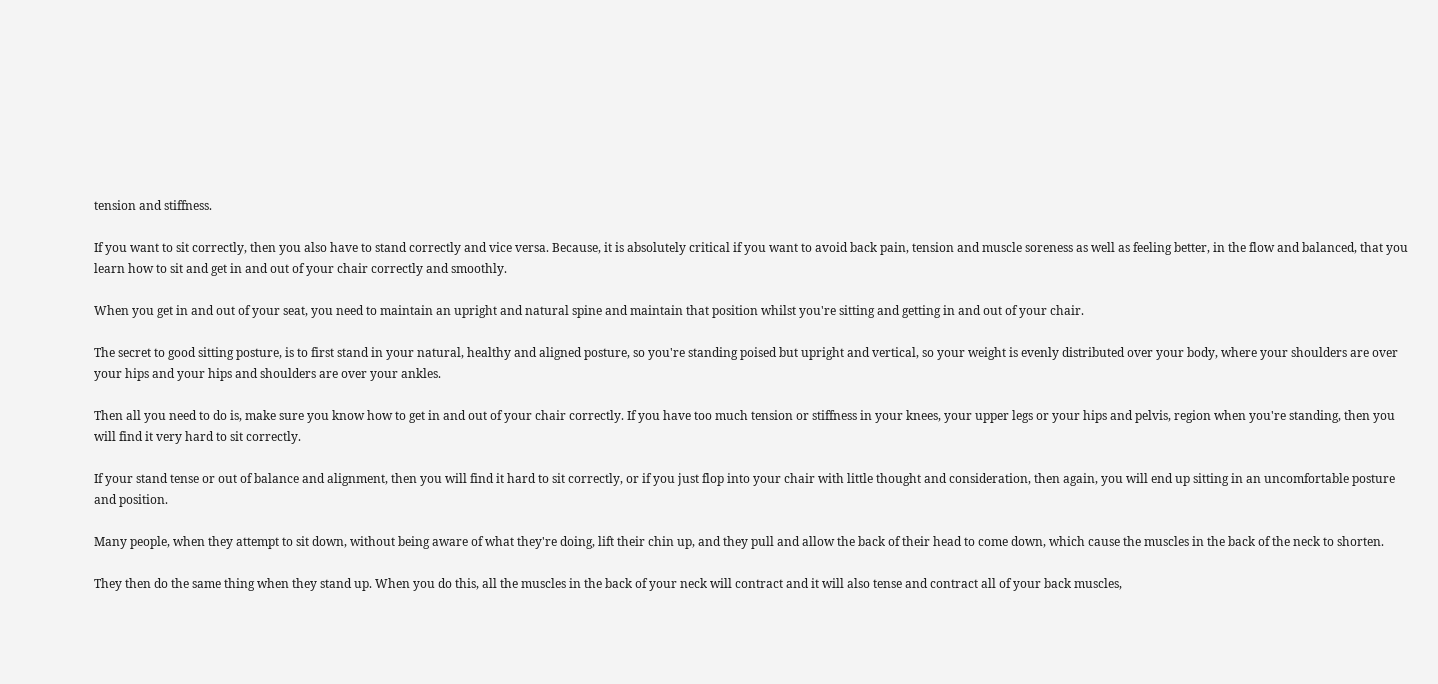tension and stiffness.

If you want to sit correctly, then you also have to stand correctly and vice versa. Because, it is absolutely critical if you want to avoid back pain, tension and muscle soreness as well as feeling better, in the flow and balanced, that you learn how to sit and get in and out of your chair correctly and smoothly.

When you get in and out of your seat, you need to maintain an upright and natural spine and maintain that position whilst you're sitting and getting in and out of your chair.

The secret to good sitting posture, is to first stand in your natural, healthy and aligned posture, so you're standing poised but upright and vertical, so your weight is evenly distributed over your body, where your shoulders are over your hips and your hips and shoulders are over your ankles.

Then all you need to do is, make sure you know how to get in and out of your chair correctly. If you have too much tension or stiffness in your knees, your upper legs or your hips and pelvis, region when you're standing, then you will find it very hard to sit correctly.

If your stand tense or out of balance and alignment, then you will find it hard to sit correctly, or if you just flop into your chair with little thought and consideration, then again, you will end up sitting in an uncomfortable posture and position.

Many people, when they attempt to sit down, without being aware of what they're doing, lift their chin up, and they pull and allow the back of their head to come down, which cause the muscles in the back of the neck to shorten.

They then do the same thing when they stand up. When you do this, all the muscles in the back of your neck will contract and it will also tense and contract all of your back muscles,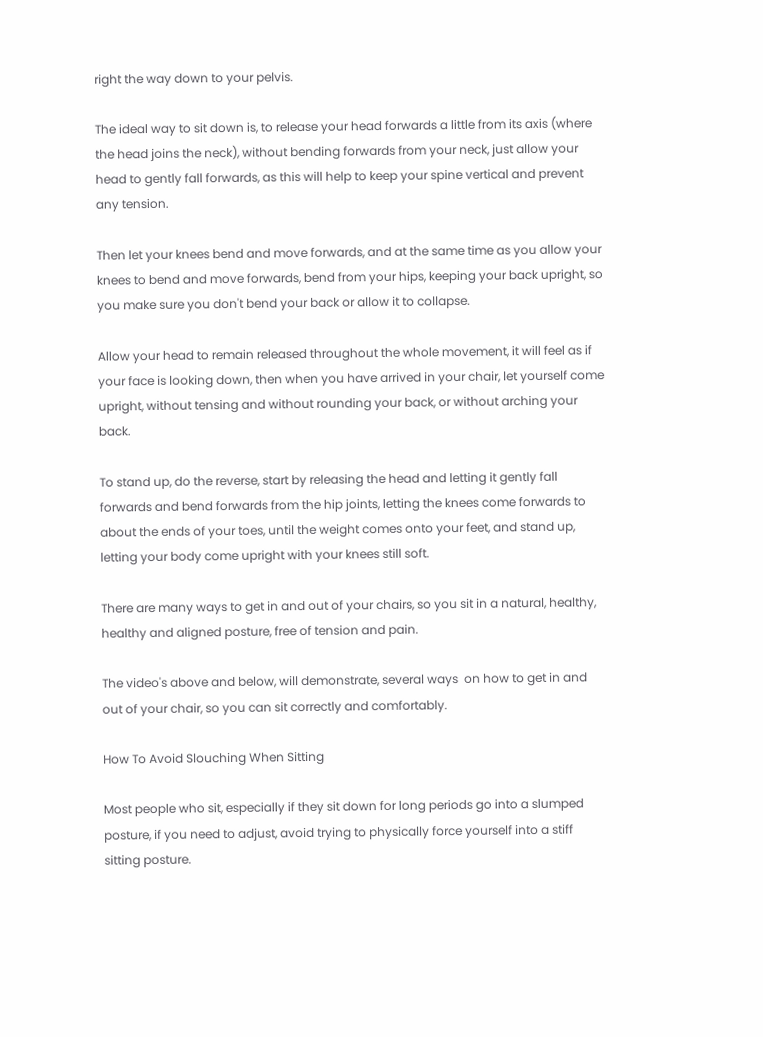right the way down to your pelvis.

The ideal way to sit down is, to release your head forwards a little from its axis (where the head joins the neck), without bending forwards from your neck, just allow your head to gently fall forwards, as this will help to keep your spine vertical and prevent any tension.

Then let your knees bend and move forwards, and at the same time as you allow your knees to bend and move forwards, bend from your hips, keeping your back upright, so you make sure you don't bend your back or allow it to collapse.

Allow your head to remain released throughout the whole movement, it will feel as if your face is looking down, then when you have arrived in your chair, let yourself come upright, without tensing and without rounding your back, or without arching your back.

To stand up, do the reverse, start by releasing the head and letting it gently fall forwards and bend forwards from the hip joints, letting the knees come forwards to about the ends of your toes, until the weight comes onto your feet, and stand up, letting your body come upright with your knees still soft.

There are many ways to get in and out of your chairs, so you sit in a natural, healthy, healthy and aligned posture, free of tension and pain.

The video's above and below, will demonstrate, several ways  on how to get in and out of your chair, so you can sit correctly and comfortably.

How To Avoid Slouching When Sitting

Most people who sit, especially if they sit down for long periods go into a slumped posture, if you need to adjust, avoid trying to physically force yourself into a stiff sitting posture.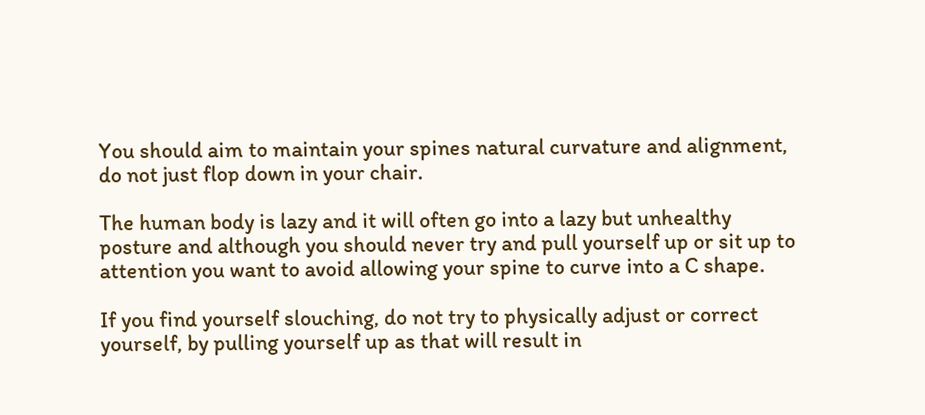You should aim to maintain your spines natural curvature and alignment, do not just flop down in your chair.

The human body is lazy and it will often go into a lazy but unhealthy posture and although you should never try and pull yourself up or sit up to attention you want to avoid allowing your spine to curve into a C shape.

If you find yourself slouching, do not try to physically adjust or correct yourself, by pulling yourself up as that will result in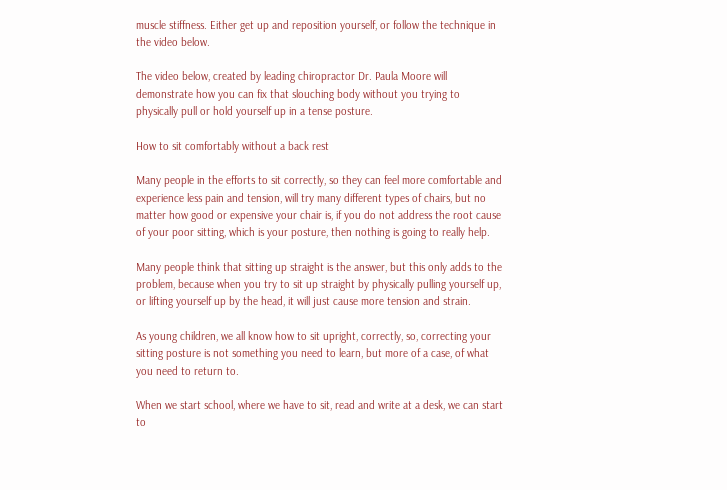muscle stiffness. Either get up and reposition yourself, or follow the technique in the video below.

The video below, created by leading chiropractor Dr. Paula Moore will demonstrate how you can fix that slouching body without you trying to physically pull or hold yourself up in a tense posture.

How to sit comfortably without a back rest

Many people in the efforts to sit correctly, so they can feel more comfortable and experience less pain and tension, will try many different types of chairs, but no matter how good or expensive your chair is, if you do not address the root cause of your poor sitting, which is your posture, then nothing is going to really help.

Many people think that sitting up straight is the answer, but this only adds to the problem, because when you try to sit up straight by physically pulling yourself up, or lifting yourself up by the head, it will just cause more tension and strain.

As young children, we all know how to sit upright, correctly, so, correcting your sitting posture is not something you need to learn, but more of a case, of what you need to return to.

When we start school, where we have to sit, read and write at a desk, we can start to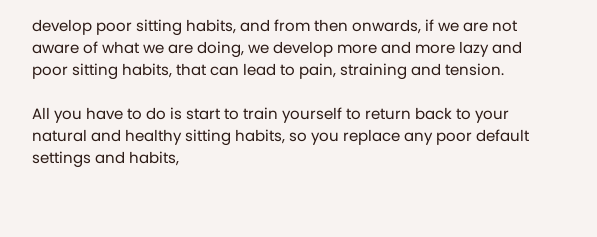develop poor sitting habits, and from then onwards, if we are not aware of what we are doing, we develop more and more lazy and poor sitting habits, that can lead to pain, straining and tension.

All you have to do is start to train yourself to return back to your natural and healthy sitting habits, so you replace any poor default settings and habits,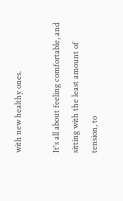with new healthy ones.

It's all about feeling comfortable, and sitting with the least amount of tension, to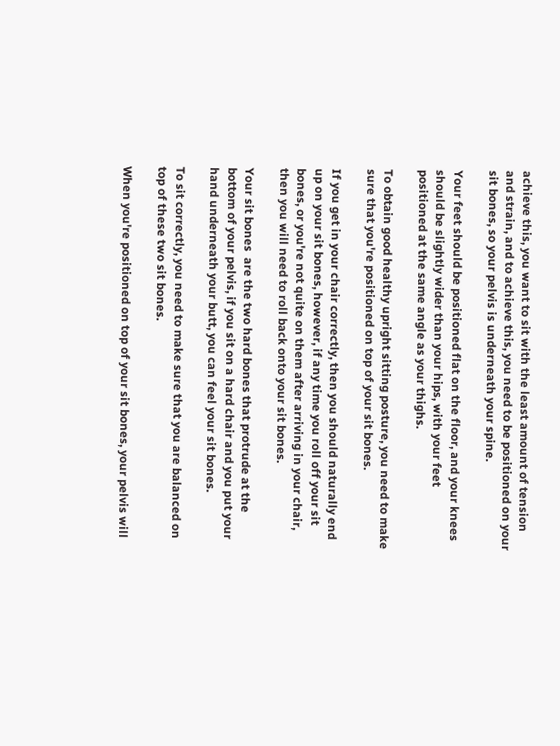achieve this, you want to sit with the least amount of tension and strain, and to achieve this, you need to be positioned on your sit bones, so your pelvis is underneath your spine.

Your feet should be positioned flat on the floor, and your knees should be slightly wider than your hips, with your feet positioned at the same angle as your thighs.

To obtain good healthy upright sitting posture, you need to make sure that you're positioned on top of your sit bones.

If you get in your chair correctly, then you should naturally end up on your sit bones, however, if any time you roll off your sit bones, or you're not quite on them after arriving in your chair, then you will need to roll back onto your sit bones.

Your sit bones  are the two hard bones that protrude at the bottom of your pelvis, if you sit on a hard chair and you put your hand underneath your butt, you can feel your sit bones.

To sit correctly, you need to make sure that you are balanced on top of these two sit bones.

When you're positioned on top of your sit bones, your pelvis will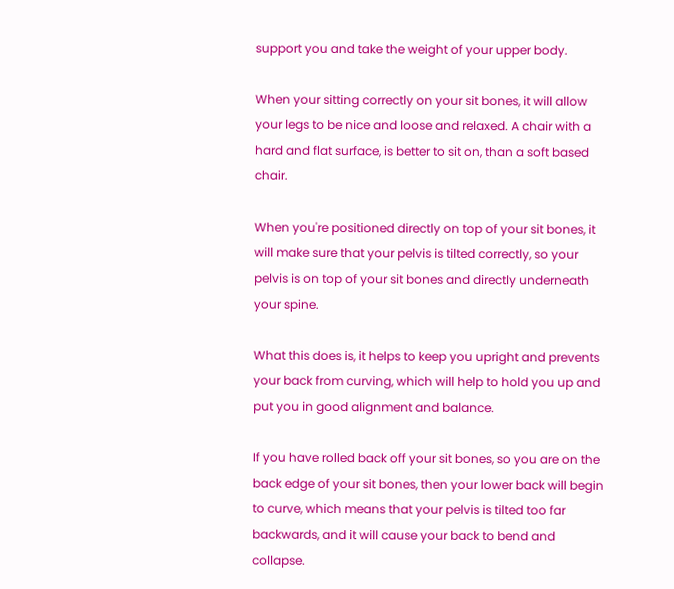support you and take the weight of your upper body.

When your sitting correctly on your sit bones, it will allow your legs to be nice and loose and relaxed. A chair with a hard and flat surface, is better to sit on, than a soft based chair.

When you're positioned directly on top of your sit bones, it will make sure that your pelvis is tilted correctly, so your pelvis is on top of your sit bones and directly underneath your spine.

What this does is, it helps to keep you upright and prevents your back from curving, which will help to hold you up and put you in good alignment and balance.

If you have rolled back off your sit bones, so you are on the back edge of your sit bones, then your lower back will begin to curve, which means that your pelvis is tilted too far backwards, and it will cause your back to bend and collapse.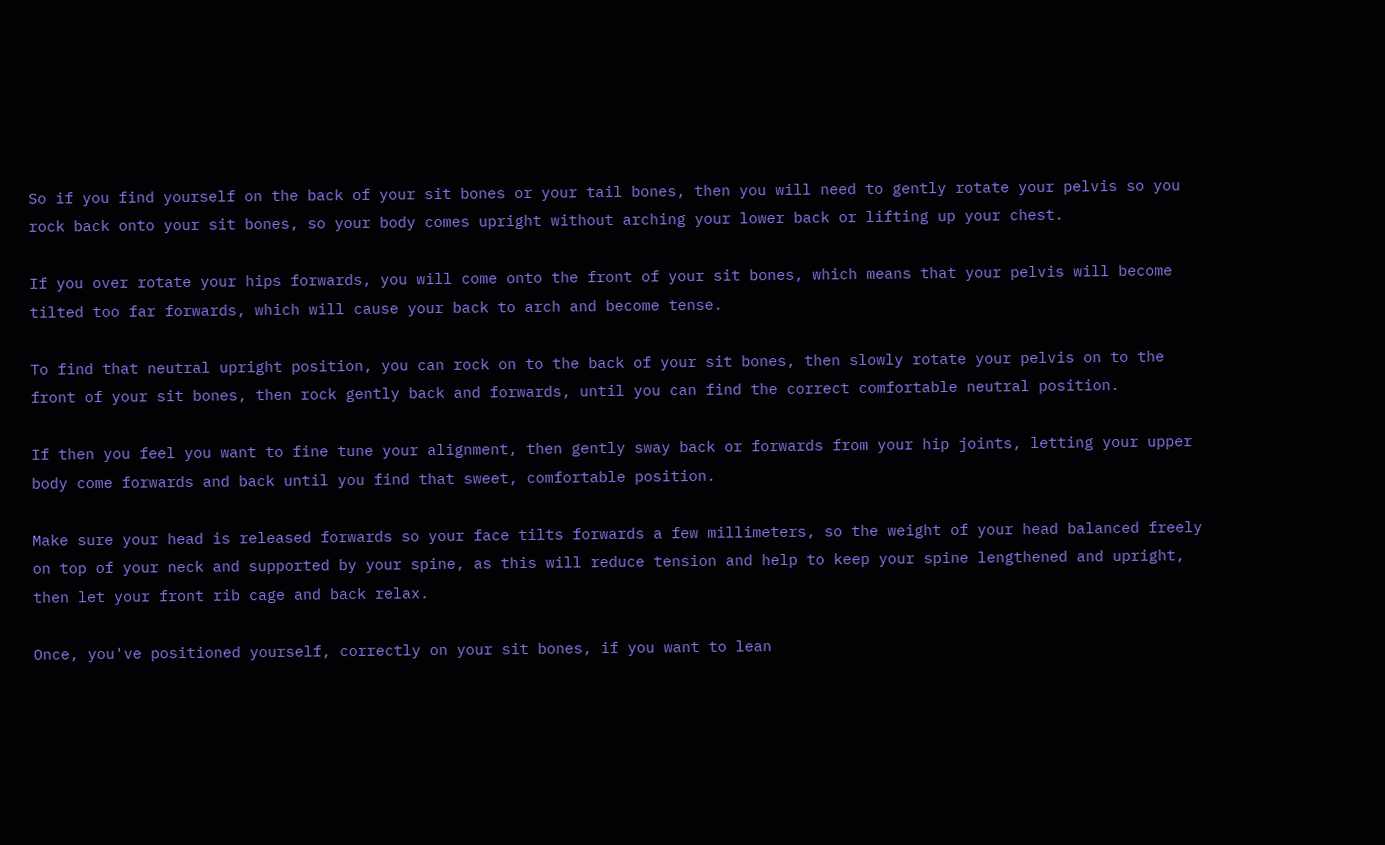So if you find yourself on the back of your sit bones or your tail bones, then you will need to gently rotate your pelvis so you rock back onto your sit bones, so your body comes upright without arching your lower back or lifting up your chest.

If you over rotate your hips forwards, you will come onto the front of your sit bones, which means that your pelvis will become tilted too far forwards, which will cause your back to arch and become tense.

To find that neutral upright position, you can rock on to the back of your sit bones, then slowly rotate your pelvis on to the front of your sit bones, then rock gently back and forwards, until you can find the correct comfortable neutral position.

If then you feel you want to fine tune your alignment, then gently sway back or forwards from your hip joints, letting your upper body come forwards and back until you find that sweet, comfortable position.

Make sure your head is released forwards so your face tilts forwards a few millimeters, so the weight of your head balanced freely on top of your neck and supported by your spine, as this will reduce tension and help to keep your spine lengthened and upright, then let your front rib cage and back relax.

Once, you've positioned yourself, correctly on your sit bones, if you want to lean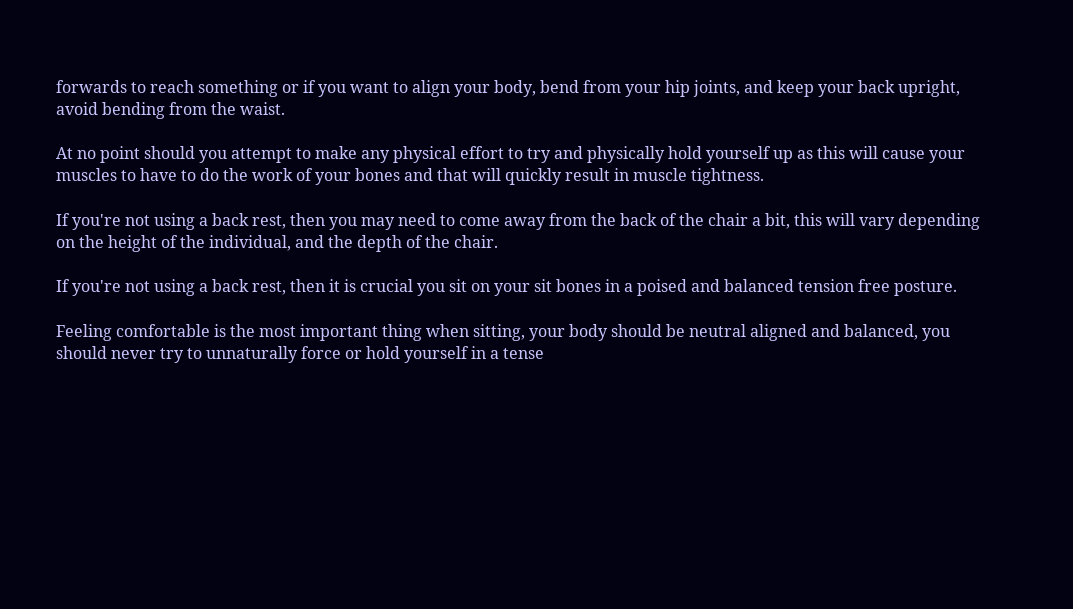forwards to reach something or if you want to align your body, bend from your hip joints, and keep your back upright, avoid bending from the waist.

At no point should you attempt to make any physical effort to try and physically hold yourself up as this will cause your muscles to have to do the work of your bones and that will quickly result in muscle tightness.

If you're not using a back rest, then you may need to come away from the back of the chair a bit, this will vary depending on the height of the individual, and the depth of the chair.

If you're not using a back rest, then it is crucial you sit on your sit bones in a poised and balanced tension free posture.

Feeling comfortable is the most important thing when sitting, your body should be neutral aligned and balanced, you should never try to unnaturally force or hold yourself in a tense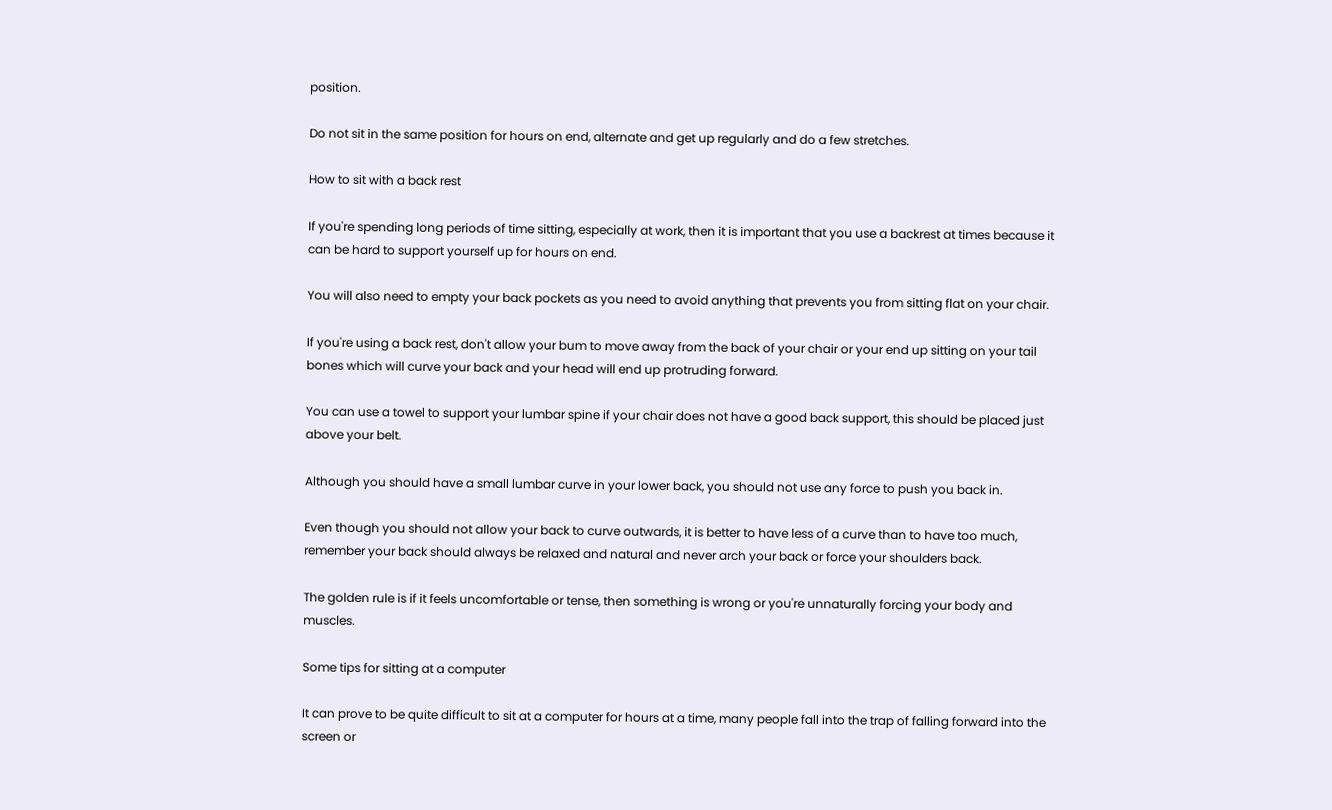position.

Do not sit in the same position for hours on end, alternate and get up regularly and do a few stretches.

How to sit with a back rest

If you're spending long periods of time sitting, especially at work, then it is important that you use a backrest at times because it can be hard to support yourself up for hours on end.

You will also need to empty your back pockets as you need to avoid anything that prevents you from sitting flat on your chair.

If you're using a back rest, don't allow your bum to move away from the back of your chair or your end up sitting on your tail bones which will curve your back and your head will end up protruding forward.

You can use a towel to support your lumbar spine if your chair does not have a good back support, this should be placed just above your belt.

Although you should have a small lumbar curve in your lower back, you should not use any force to push you back in.

Even though you should not allow your back to curve outwards, it is better to have less of a curve than to have too much, remember your back should always be relaxed and natural and never arch your back or force your shoulders back.

The golden rule is if it feels uncomfortable or tense, then something is wrong or you're unnaturally forcing your body and muscles.

Some tips for sitting at a computer

It can prove to be quite difficult to sit at a computer for hours at a time, many people fall into the trap of falling forward into the screen or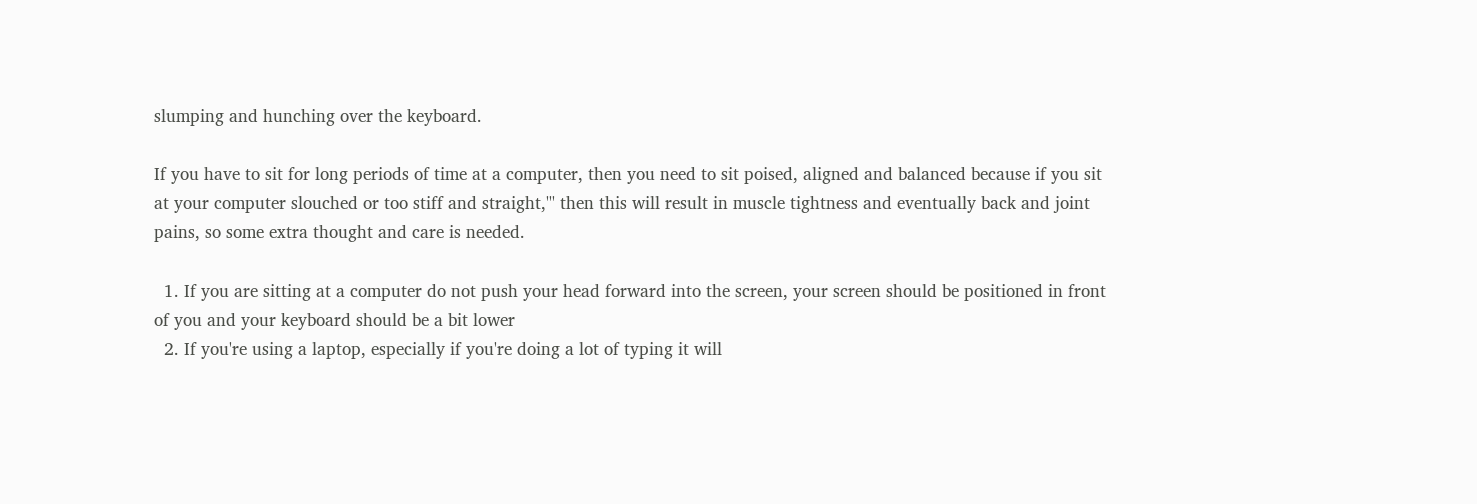slumping and hunching over the keyboard.

If you have to sit for long periods of time at a computer, then you need to sit poised, aligned and balanced because if you sit at your computer slouched or too stiff and straight,''' then this will result in muscle tightness and eventually back and joint pains, so some extra thought and care is needed.

  1. If you are sitting at a computer do not push your head forward into the screen, your screen should be positioned in front of you and your keyboard should be a bit lower
  2. If you're using a laptop, especially if you're doing a lot of typing it will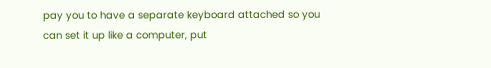pay you to have a separate keyboard attached so you can set it up like a computer, put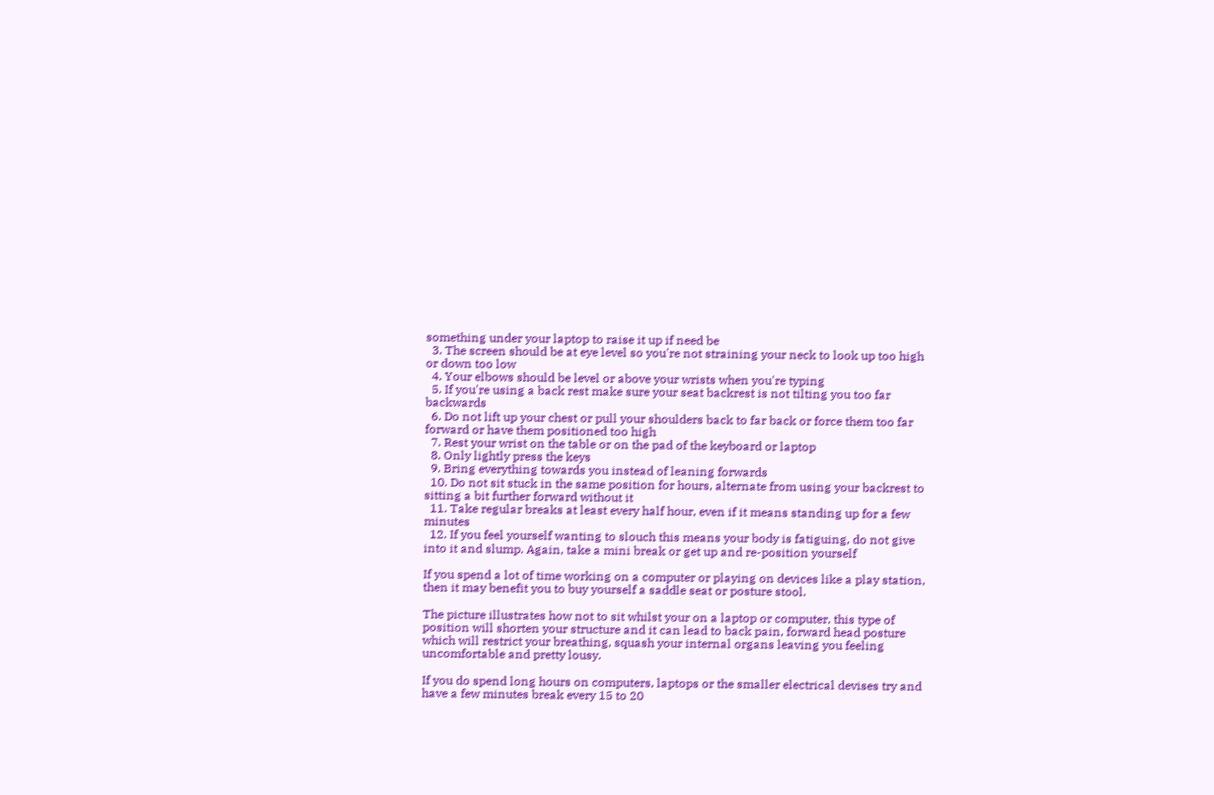something under your laptop to raise it up if need be
  3. The screen should be at eye level so you're not straining your neck to look up too high or down too low
  4. Your elbows should be level or above your wrists when you're typing
  5. If you're using a back rest make sure your seat backrest is not tilting you too far backwards
  6. Do not lift up your chest or pull your shoulders back to far back or force them too far forward or have them positioned too high
  7. Rest your wrist on the table or on the pad of the keyboard or laptop
  8. Only lightly press the keys
  9. Bring everything towards you instead of leaning forwards
  10. Do not sit stuck in the same position for hours, alternate from using your backrest to sitting a bit further forward without it
  11. Take regular breaks at least every half hour, even if it means standing up for a few minutes
  12. If you feel yourself wanting to slouch this means your body is fatiguing, do not give into it and slump. Again, take a mini break or get up and re-position yourself

If you spend a lot of time working on a computer or playing on devices like a play station, then it may benefit you to buy yourself a saddle seat or posture stool.

The picture illustrates how not to sit whilst your on a laptop or computer, this type of position will shorten your structure and it can lead to back pain, forward head posture which will restrict your breathing, squash your internal organs leaving you feeling uncomfortable and pretty lousy.

If you do spend long hours on computers, laptops or the smaller electrical devises try and have a few minutes break every 15 to 20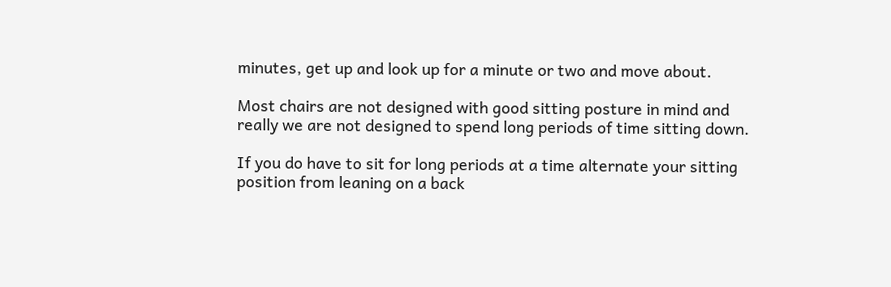minutes, get up and look up for a minute or two and move about.

Most chairs are not designed with good sitting posture in mind and really we are not designed to spend long periods of time sitting down.

If you do have to sit for long periods at a time alternate your sitting position from leaning on a back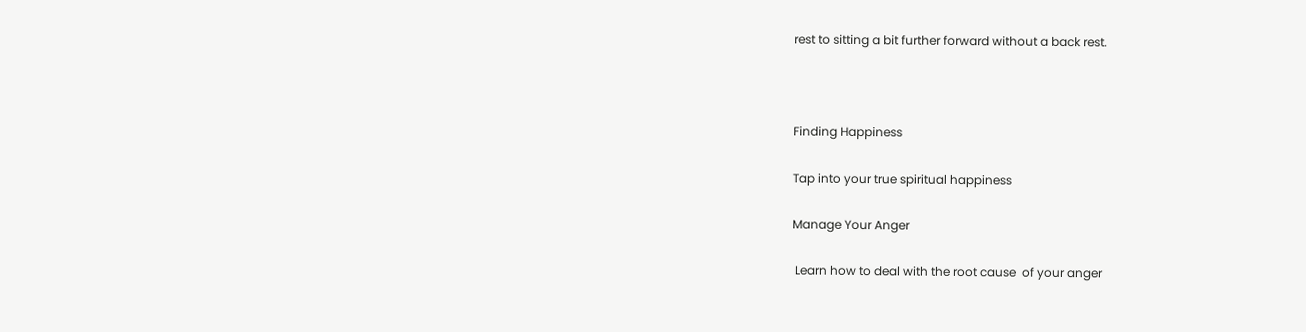rest to sitting a bit further forward without a back rest.



Finding Happiness

Tap into your true spiritual happiness

Manage Your Anger

 Learn how to deal with the root cause  of your anger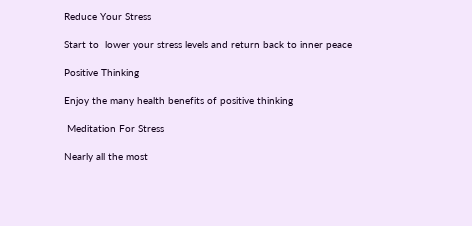Reduce Your Stress

Start to  lower your stress levels and return back to inner peace

Positive Thinking

Enjoy the many health benefits of positive thinking

 Meditation For Stress

Nearly all the most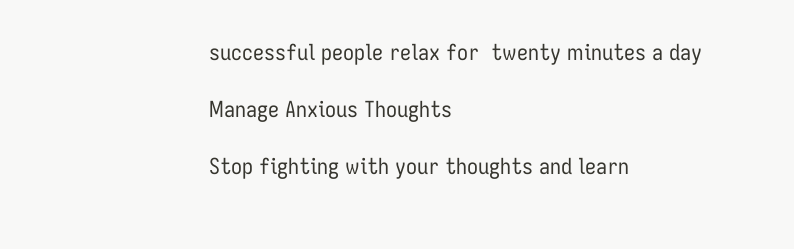successful people relax for  twenty minutes a day

Manage Anxious Thoughts

Stop fighting with your thoughts and learn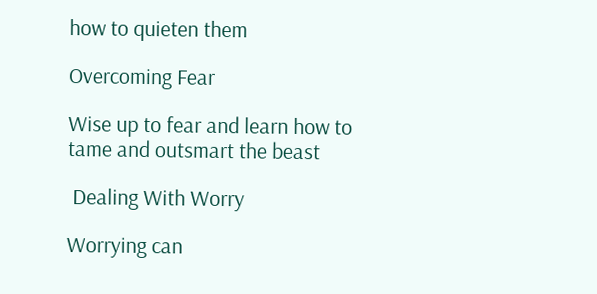how to quieten them

Overcoming Fear

Wise up to fear and learn how to tame and outsmart the beast

 Dealing With Worry

Worrying can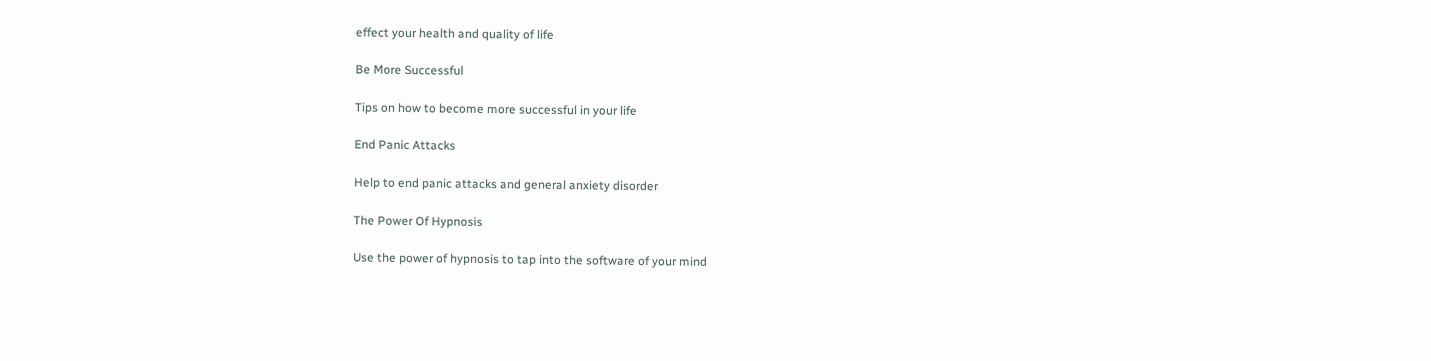effect your health and quality of life

Be More Successful

Tips on how to become more successful in your life

End Panic Attacks

Help to end panic attacks and general anxiety disorder

The Power Of Hypnosis

Use the power of hypnosis to tap into the software of your mind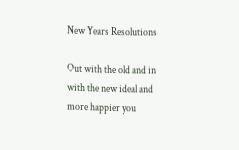New Years Resolutions

Out with the old and in with the new ideal and more happier you